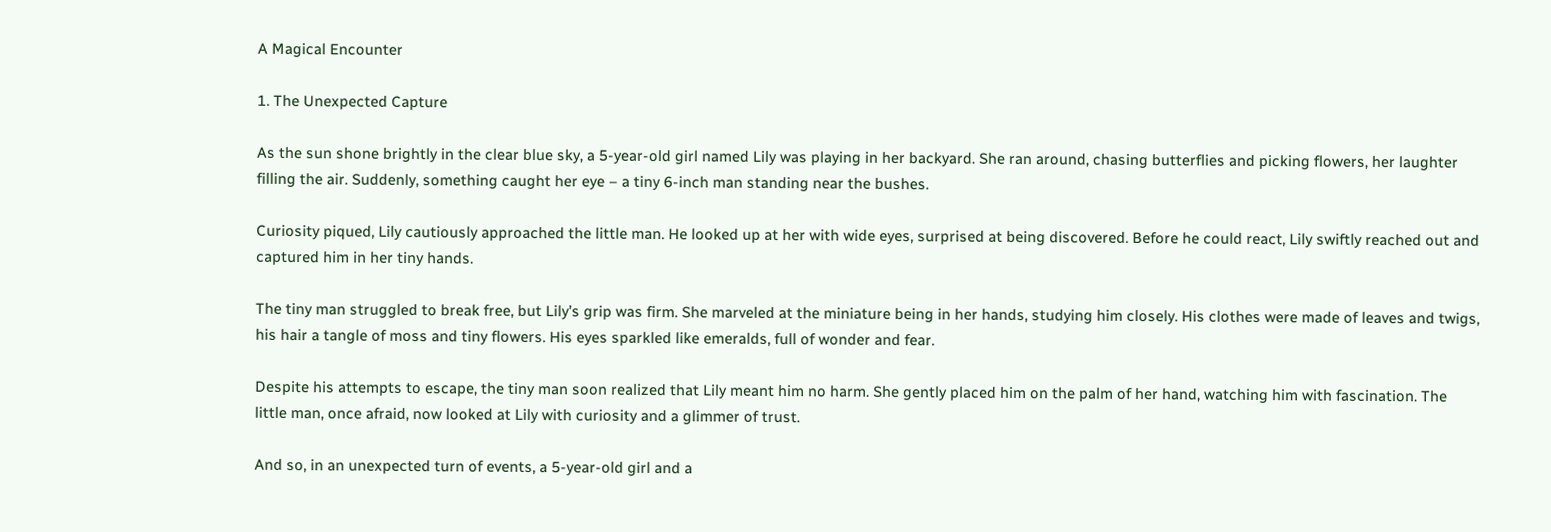A Magical Encounter

1. The Unexpected Capture

As the sun shone brightly in the clear blue sky, a 5-year-old girl named Lily was playing in her backyard. She ran around, chasing butterflies and picking flowers, her laughter filling the air. Suddenly, something caught her eye – a tiny 6-inch man standing near the bushes.

Curiosity piqued, Lily cautiously approached the little man. He looked up at her with wide eyes, surprised at being discovered. Before he could react, Lily swiftly reached out and captured him in her tiny hands.

The tiny man struggled to break free, but Lily’s grip was firm. She marveled at the miniature being in her hands, studying him closely. His clothes were made of leaves and twigs, his hair a tangle of moss and tiny flowers. His eyes sparkled like emeralds, full of wonder and fear.

Despite his attempts to escape, the tiny man soon realized that Lily meant him no harm. She gently placed him on the palm of her hand, watching him with fascination. The little man, once afraid, now looked at Lily with curiosity and a glimmer of trust.

And so, in an unexpected turn of events, a 5-year-old girl and a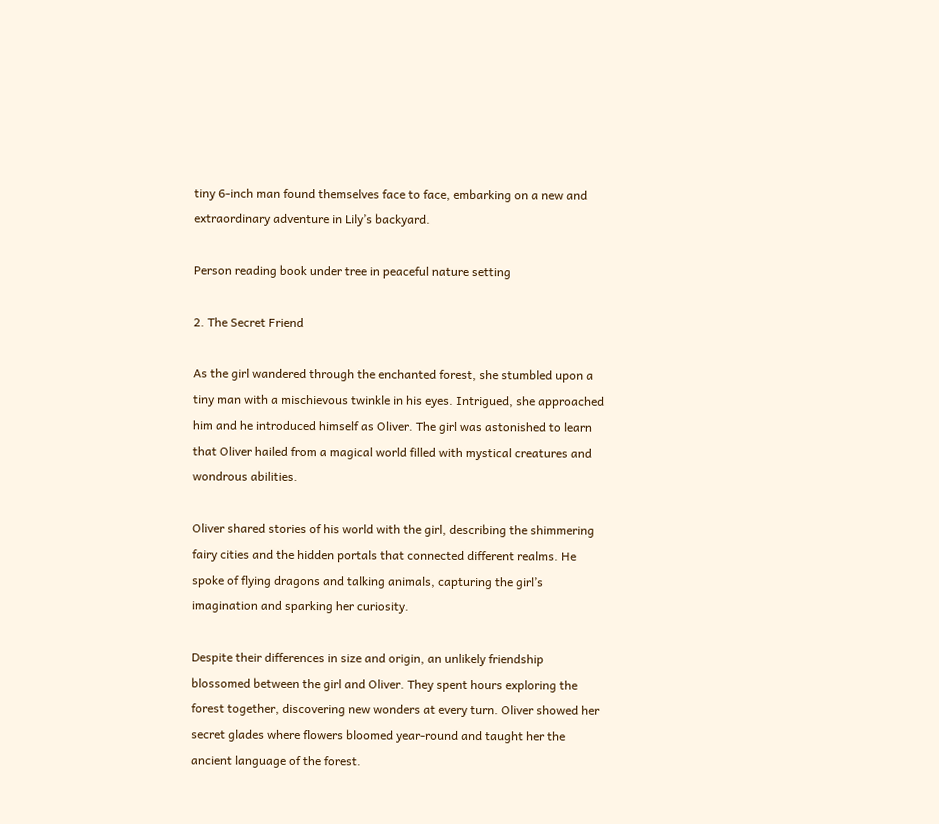tiny 6-inch man found themselves face to face, embarking on a new and extraordinary adventure in Lily’s backyard.

Person reading book under tree in peaceful nature setting

2. The Secret Friend

As the girl wandered through the enchanted forest, she stumbled upon a tiny man with a mischievous twinkle in his eyes. Intrigued, she approached him and he introduced himself as Oliver. The girl was astonished to learn that Oliver hailed from a magical world filled with mystical creatures and wondrous abilities.

Oliver shared stories of his world with the girl, describing the shimmering fairy cities and the hidden portals that connected different realms. He spoke of flying dragons and talking animals, capturing the girl’s imagination and sparking her curiosity.

Despite their differences in size and origin, an unlikely friendship blossomed between the girl and Oliver. They spent hours exploring the forest together, discovering new wonders at every turn. Oliver showed her secret glades where flowers bloomed year-round and taught her the ancient language of the forest.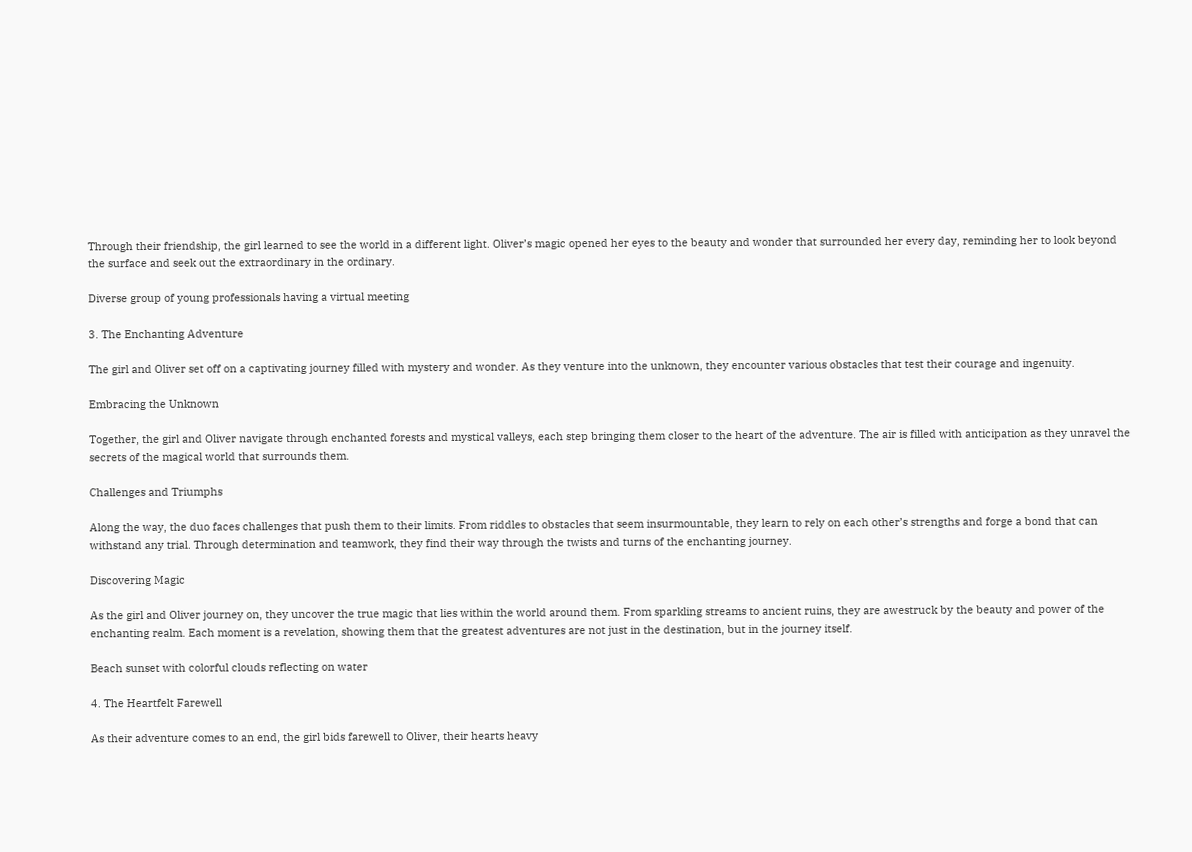Through their friendship, the girl learned to see the world in a different light. Oliver’s magic opened her eyes to the beauty and wonder that surrounded her every day, reminding her to look beyond the surface and seek out the extraordinary in the ordinary.

Diverse group of young professionals having a virtual meeting

3. The Enchanting Adventure

The girl and Oliver set off on a captivating journey filled with mystery and wonder. As they venture into the unknown, they encounter various obstacles that test their courage and ingenuity.

Embracing the Unknown

Together, the girl and Oliver navigate through enchanted forests and mystical valleys, each step bringing them closer to the heart of the adventure. The air is filled with anticipation as they unravel the secrets of the magical world that surrounds them.

Challenges and Triumphs

Along the way, the duo faces challenges that push them to their limits. From riddles to obstacles that seem insurmountable, they learn to rely on each other’s strengths and forge a bond that can withstand any trial. Through determination and teamwork, they find their way through the twists and turns of the enchanting journey.

Discovering Magic

As the girl and Oliver journey on, they uncover the true magic that lies within the world around them. From sparkling streams to ancient ruins, they are awestruck by the beauty and power of the enchanting realm. Each moment is a revelation, showing them that the greatest adventures are not just in the destination, but in the journey itself.

Beach sunset with colorful clouds reflecting on water

4. The Heartfelt Farewell

As their adventure comes to an end, the girl bids farewell to Oliver, their hearts heavy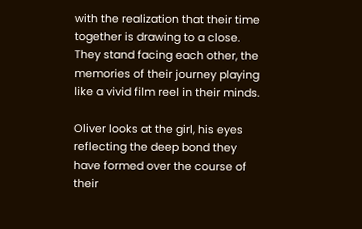with the realization that their time together is drawing to a close. They stand facing each other, the memories of their journey playing like a vivid film reel in their minds.

Oliver looks at the girl, his eyes reflecting the deep bond they have formed over the course of their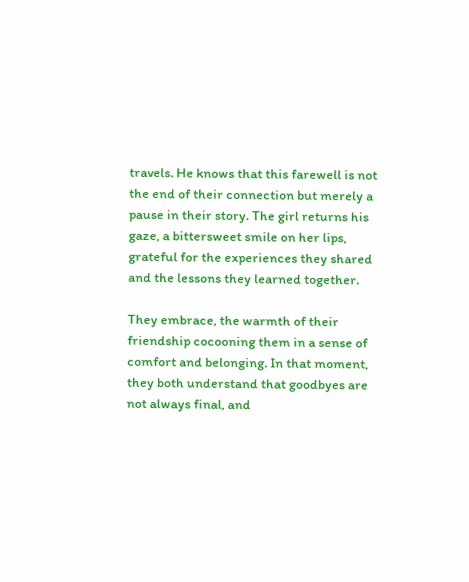travels. He knows that this farewell is not the end of their connection but merely a pause in their story. The girl returns his gaze, a bittersweet smile on her lips, grateful for the experiences they shared and the lessons they learned together.

They embrace, the warmth of their friendship cocooning them in a sense of comfort and belonging. In that moment, they both understand that goodbyes are not always final, and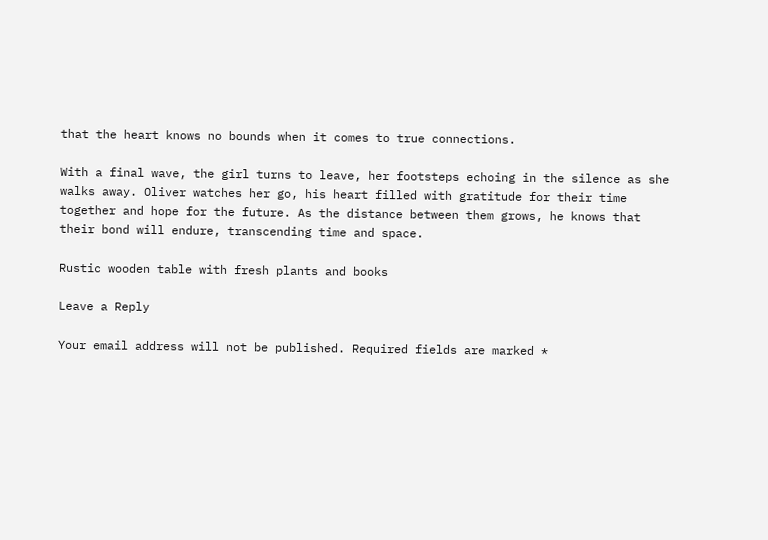that the heart knows no bounds when it comes to true connections.

With a final wave, the girl turns to leave, her footsteps echoing in the silence as she walks away. Oliver watches her go, his heart filled with gratitude for their time together and hope for the future. As the distance between them grows, he knows that their bond will endure, transcending time and space.

Rustic wooden table with fresh plants and books

Leave a Reply

Your email address will not be published. Required fields are marked *